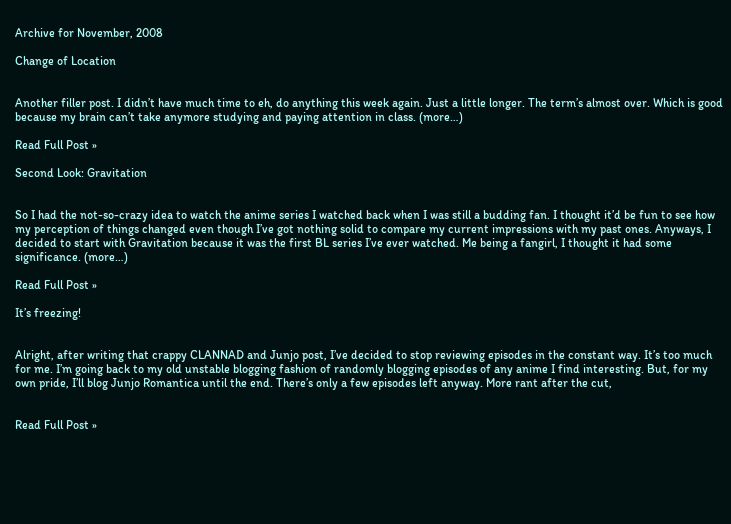Archive for November, 2008

Change of Location


Another filler post. I didn’t have much time to eh, do anything this week again. Just a little longer. The term’s almost over. Which is good because my brain can’t take anymore studying and paying attention in class. (more…)

Read Full Post »

Second Look: Gravitation


So I had the not-so-crazy idea to watch the anime series I watched back when I was still a budding fan. I thought it’d be fun to see how my perception of things changed even though I’ve got nothing solid to compare my current impressions with my past ones. Anyways, I decided to start with Gravitation because it was the first BL series I’ve ever watched. Me being a fangirl, I thought it had some significance. (more…)

Read Full Post »

It’s freezing!


Alright, after writing that crappy CLANNAD and Junjo post, I’ve decided to stop reviewing episodes in the constant way. It’s too much for me. I’m going back to my old unstable blogging fashion of randomly blogging episodes of any anime I find interesting. But, for my own pride, I’ll blog Junjo Romantica until the end. There’s only a few episodes left anyway. More rant after the cut,


Read Full Post »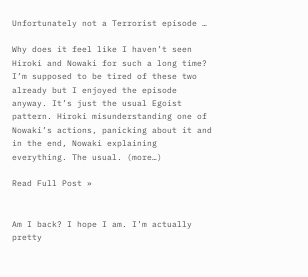Unfortunately not a Terrorist episode …

Why does it feel like I haven’t seen Hiroki and Nowaki for such a long time? I’m supposed to be tired of these two already but I enjoyed the episode anyway. It’s just the usual Egoist pattern. Hiroki misunderstanding one of Nowaki’s actions, panicking about it and in the end, Nowaki explaining everything. The usual. (more…)

Read Full Post »


Am I back? I hope I am. I’m actually pretty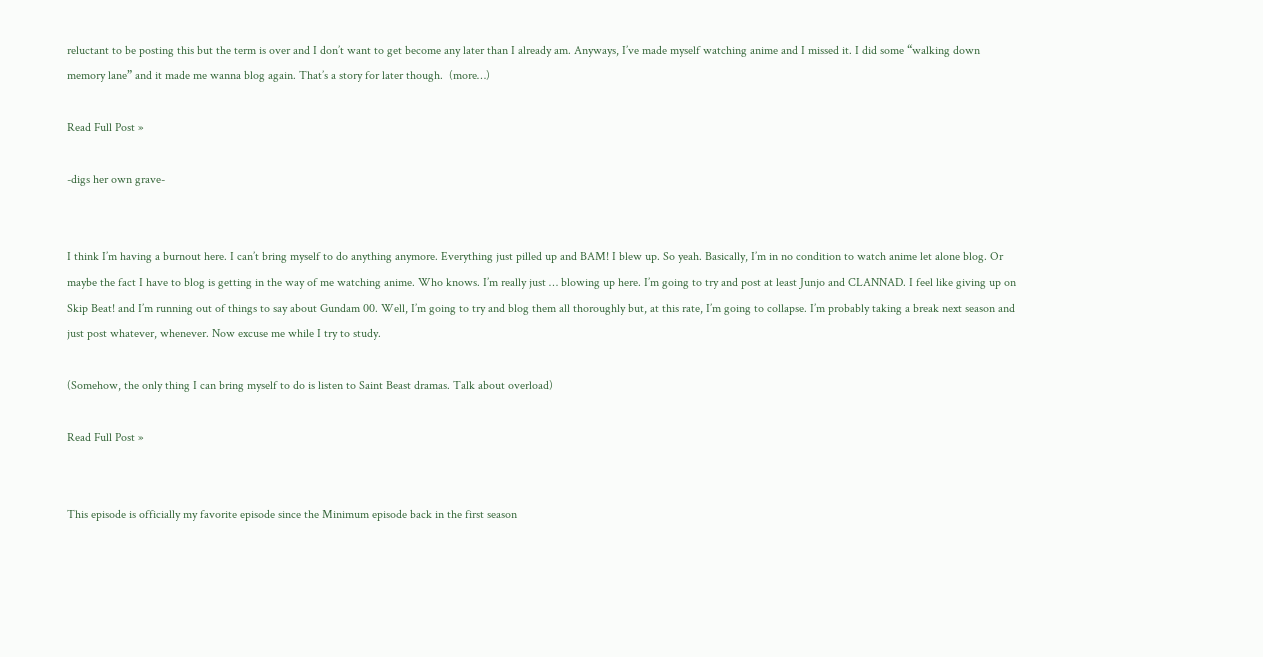reluctant to be posting this but the term is over and I don’t want to get become any later than I already am. Anyways, I’ve made myself watching anime and I missed it. I did some “walking down memory lane” and it made me wanna blog again. That’s a story for later though.  (more…)

Read Full Post »

-digs her own grave-


I think I’m having a burnout here. I can’t bring myself to do anything anymore. Everything just pilled up and BAM! I blew up. So yeah. Basically, I’m in no condition to watch anime let alone blog. Or maybe the fact I have to blog is getting in the way of me watching anime. Who knows. I’m really just … blowing up here. I’m going to try and post at least Junjo and CLANNAD. I feel like giving up on Skip Beat! and I’m running out of things to say about Gundam 00. Well, I’m going to try and blog them all thoroughly but, at this rate, I’m going to collapse. I’m probably taking a break next season and just post whatever, whenever. Now excuse me while I try to study.

(Somehow, the only thing I can bring myself to do is listen to Saint Beast dramas. Talk about overload)

Read Full Post »


This episode is officially my favorite episode since the Minimum episode back in the first season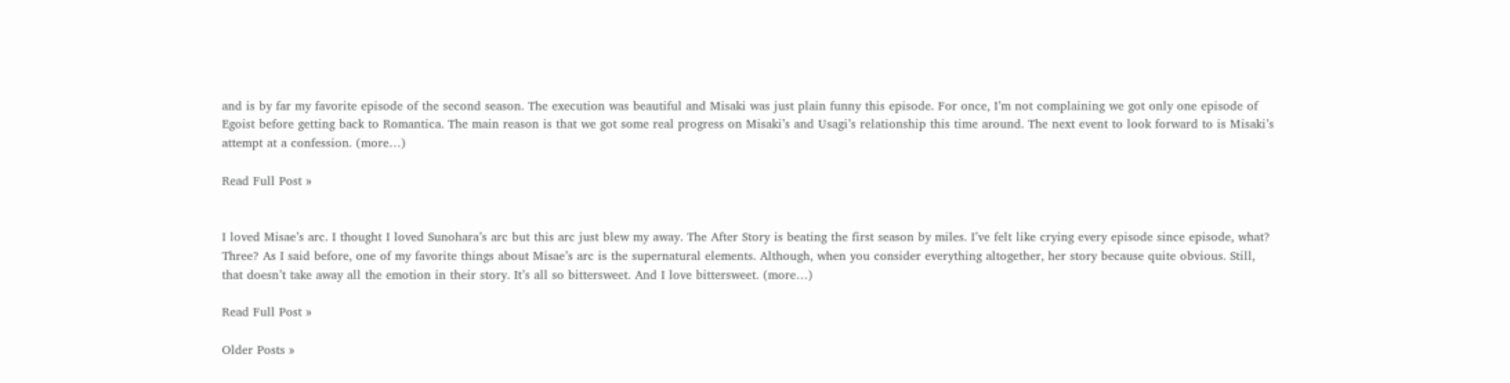and is by far my favorite episode of the second season. The execution was beautiful and Misaki was just plain funny this episode. For once, I’m not complaining we got only one episode of Egoist before getting back to Romantica. The main reason is that we got some real progress on Misaki’s and Usagi’s relationship this time around. The next event to look forward to is Misaki’s attempt at a confession. (more…)

Read Full Post »


I loved Misae’s arc. I thought I loved Sunohara’s arc but this arc just blew my away. The After Story is beating the first season by miles. I’ve felt like crying every episode since episode, what? Three? As I said before, one of my favorite things about Misae’s arc is the supernatural elements. Although, when you consider everything altogether, her story because quite obvious. Still, that doesn’t take away all the emotion in their story. It’s all so bittersweet. And I love bittersweet. (more…)

Read Full Post »

Older Posts »